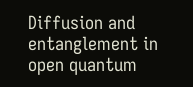Diffusion and entanglement in open quantum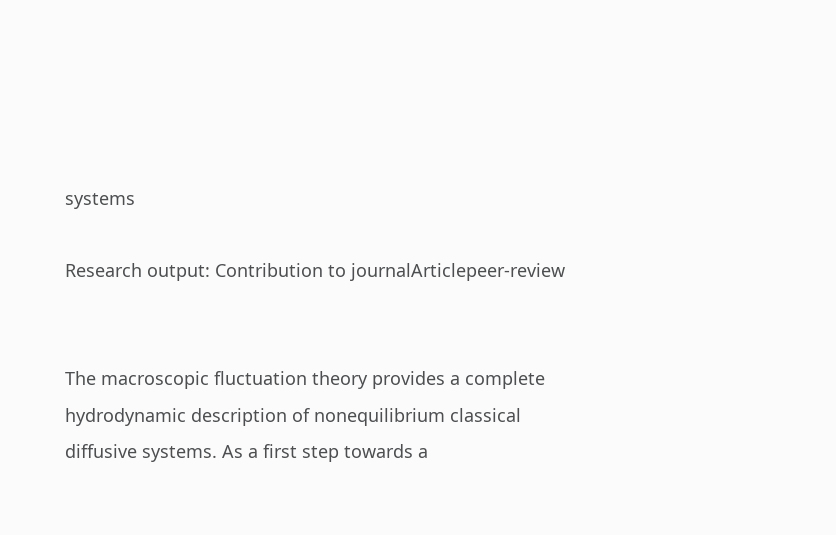systems

Research output: Contribution to journalArticlepeer-review


The macroscopic fluctuation theory provides a complete hydrodynamic description of nonequilibrium classical diffusive systems. As a first step towards a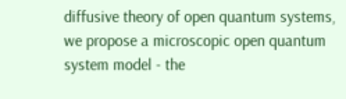diffusive theory of open quantum systems, we propose a microscopic open quantum system model - the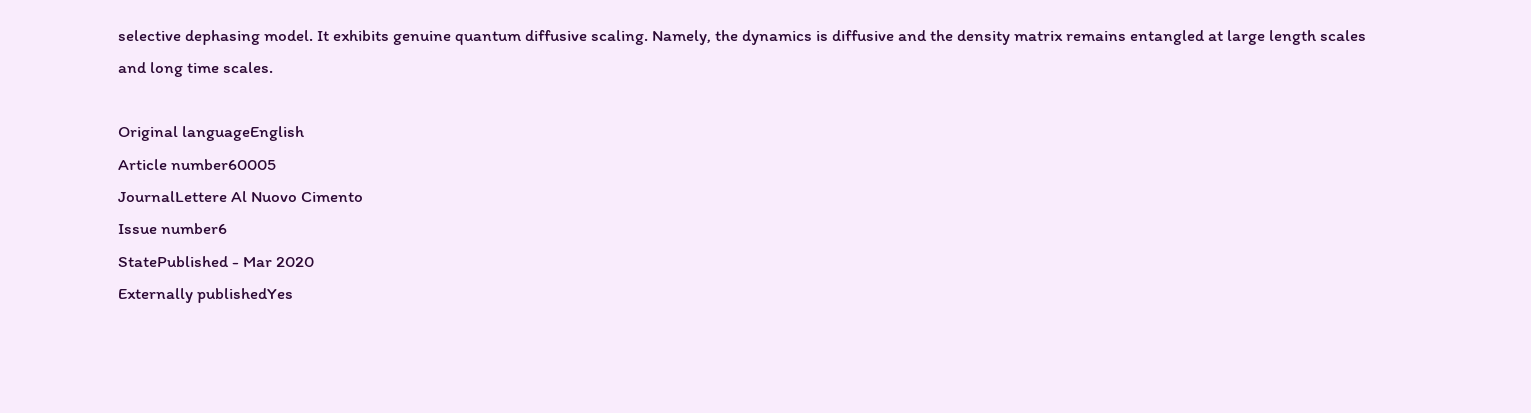selective dephasing model. It exhibits genuine quantum diffusive scaling. Namely, the dynamics is diffusive and the density matrix remains entangled at large length scales and long time scales.

Original languageEnglish
Article number60005
JournalLettere Al Nuovo Cimento
Issue number6
StatePublished - Mar 2020
Externally publishedYes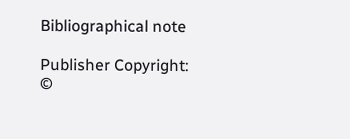Bibliographical note

Publisher Copyright:
©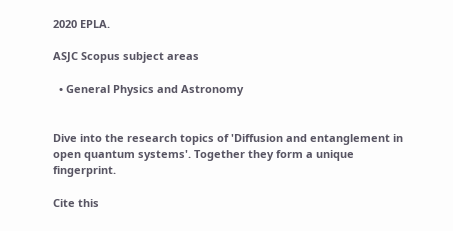2020 EPLA.

ASJC Scopus subject areas

  • General Physics and Astronomy


Dive into the research topics of 'Diffusion and entanglement in open quantum systems'. Together they form a unique fingerprint.

Cite this